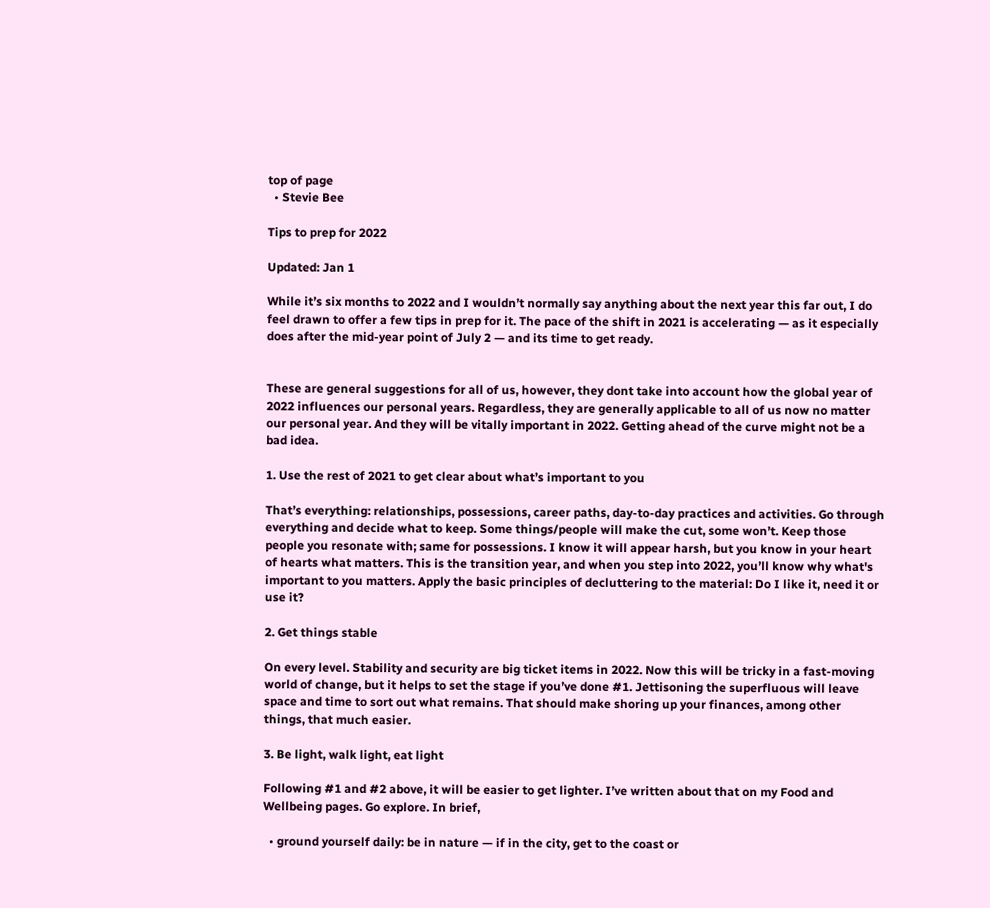top of page
  • Stevie Bee

Tips to prep for 2022

Updated: Jan 1

While it’s six months to 2022 and I wouldn’t normally say anything about the next year this far out, I do feel drawn to offer a few tips in prep for it. The pace of the shift in 2021 is accelerating — as it especially does after the mid-year point of July 2 — and its time to get ready.


These are general suggestions for all of us, however, they dont take into account how the global year of 2022 influences our personal years. Regardless, they are generally applicable to all of us now no matter our personal year. And they will be vitally important in 2022. Getting ahead of the curve might not be a bad idea.

1. Use the rest of 2021 to get clear about what’s important to you

That’s everything: relationships, possessions, career paths, day-to-day practices and activities. Go through everything and decide what to keep. Some things/people will make the cut, some won’t. Keep those people you resonate with; same for possessions. I know it will appear harsh, but you know in your heart of hearts what matters. This is the transition year, and when you step into 2022, you’ll know why what's important to you matters. Apply the basic principles of decluttering to the material: Do I like it, need it or use it?

2. Get things stable

On every level. Stability and security are big ticket items in 2022. Now this will be tricky in a fast-moving world of change, but it helps to set the stage if you’ve done #1. Jettisoning the superfluous will leave space and time to sort out what remains. That should make shoring up your finances, among other things, that much easier.

3. Be light, walk light, eat light

Following #1 and #2 above, it will be easier to get lighter. I’ve written about that on my Food and Wellbeing pages. Go explore. In brief,

  • ground yourself daily: be in nature — if in the city, get to the coast or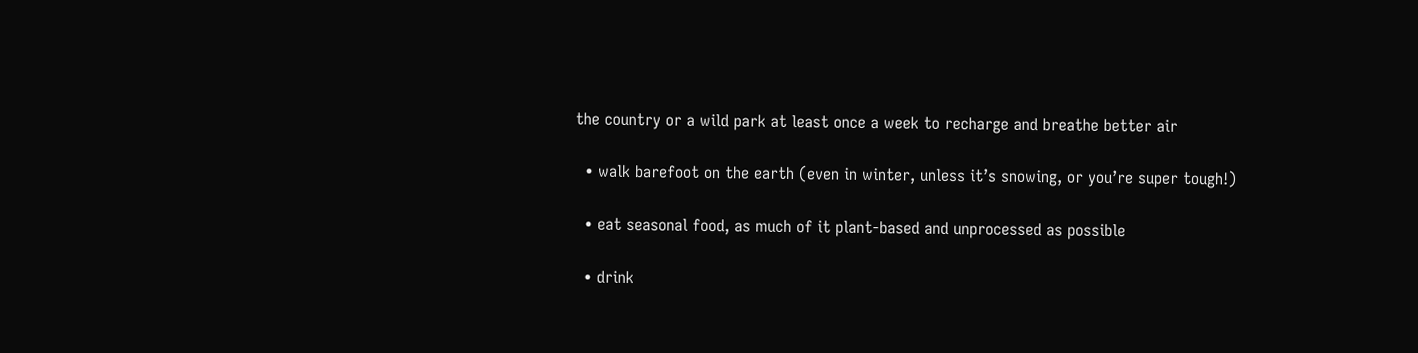the country or a wild park at least once a week to recharge and breathe better air

  • walk barefoot on the earth (even in winter, unless it’s snowing, or you’re super tough!)

  • eat seasonal food, as much of it plant-based and unprocessed as possible

  • drink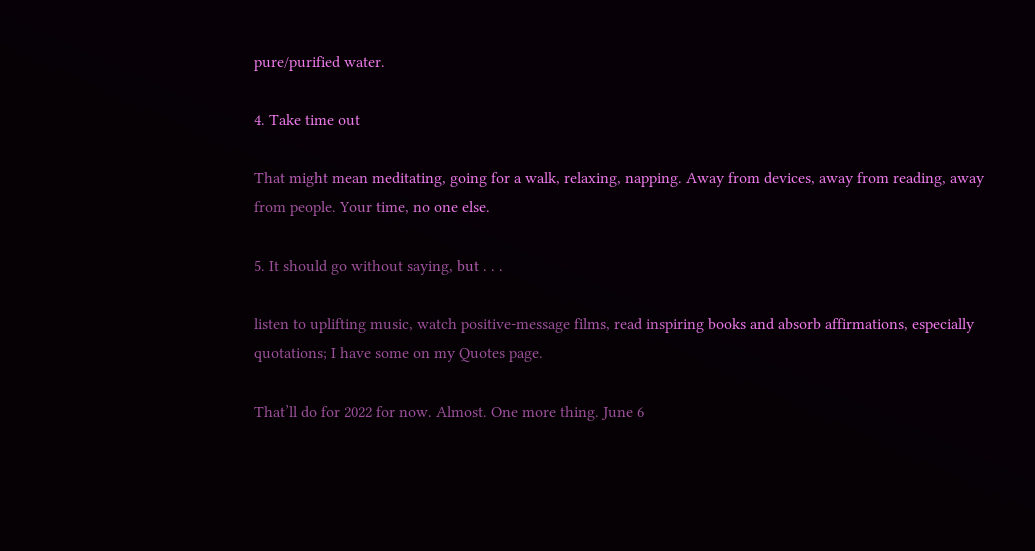pure/purified water.

4. Take time out

That might mean meditating, going for a walk, relaxing, napping. Away from devices, away from reading, away from people. Your time, no one else.

5. It should go without saying, but . . .

listen to uplifting music, watch positive-message films, read inspiring books and absorb affirmations, especially quotations; I have some on my Quotes page.

That’ll do for 2022 for now. Almost. One more thing. June 6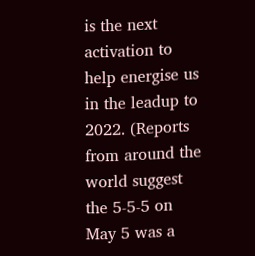is the next activation to help energise us in the leadup to 2022. (Reports from around the world suggest the 5-5-5 on May 5 was a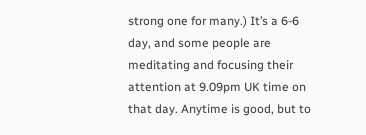strong one for many.) It’s a 6-6 day, and some people are meditating and focusing their attention at 9.09pm UK time on that day. Anytime is good, but to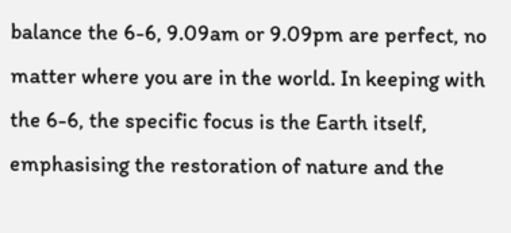balance the 6-6, 9.09am or 9.09pm are perfect, no matter where you are in the world. In keeping with the 6-6, the specific focus is the Earth itself, emphasising the restoration of nature and the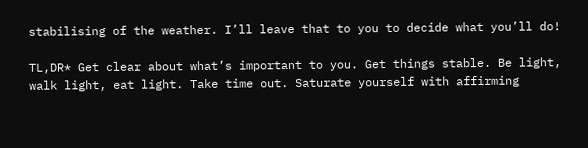stabilising of the weather. I’ll leave that to you to decide what you’ll do!

TL,DR* Get clear about what’s important to you. Get things stable. Be light, walk light, eat light. Take time out. Saturate yourself with affirming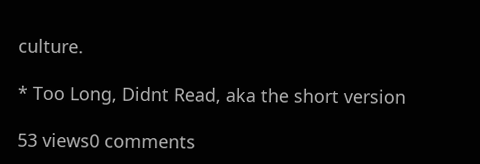culture.

* Too Long, Didnt Read, aka the short version

53 views0 comments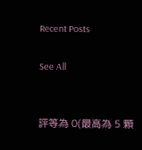Recent Posts

See All


評等為 0(最高為 5 顆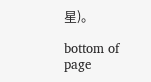星)。

bottom of page